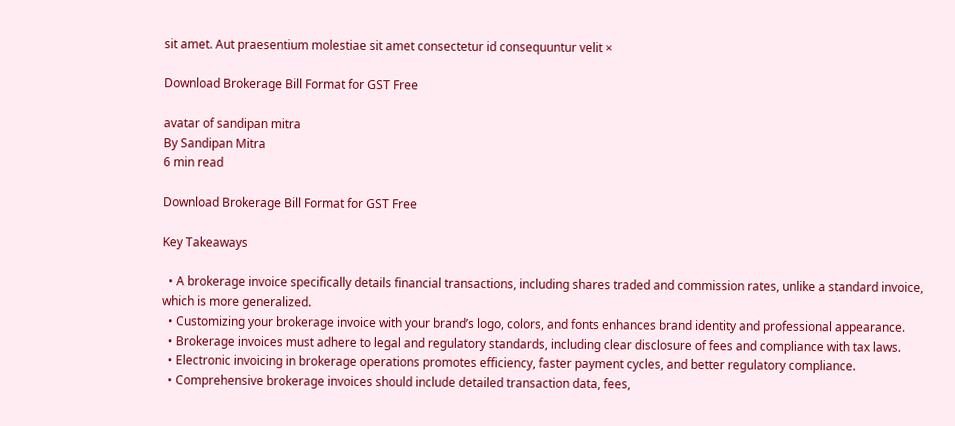sit amet. Aut praesentium molestiae sit amet consectetur id consequuntur velit ×

Download Brokerage Bill Format for GST Free

avatar of sandipan mitra
By Sandipan Mitra
6 min read

Download Brokerage Bill Format for GST Free

Key Takeaways

  • A brokerage invoice specifically details financial transactions, including shares traded and commission rates, unlike a standard invoice, which is more generalized.
  • Customizing your brokerage invoice with your brand’s logo, colors, and fonts enhances brand identity and professional appearance.
  • Brokerage invoices must adhere to legal and regulatory standards, including clear disclosure of fees and compliance with tax laws.
  • Electronic invoicing in brokerage operations promotes efficiency, faster payment cycles, and better regulatory compliance.
  • Comprehensive brokerage invoices should include detailed transaction data, fees,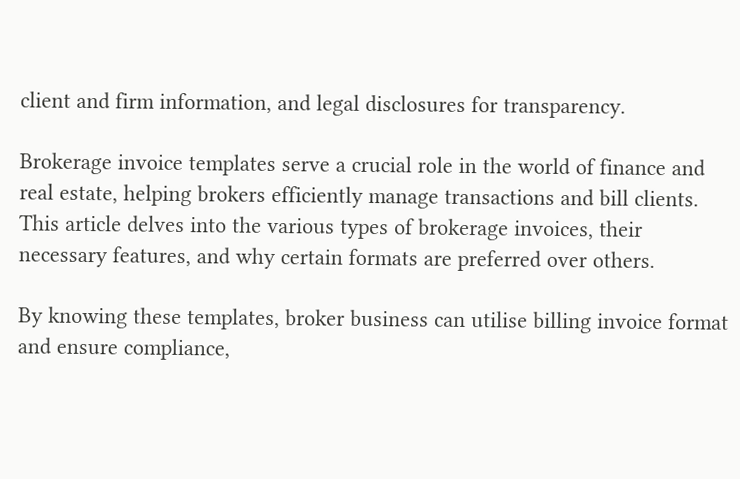client and firm information, and legal disclosures for transparency.

Brokerage invoice templates serve a crucial role in the world of finance and real estate, helping brokers efficiently manage transactions and bill clients. This article delves into the various types of brokerage invoices, their necessary features, and why certain formats are preferred over others.

By knowing these templates, broker business can utilise billing invoice format and ensure compliance,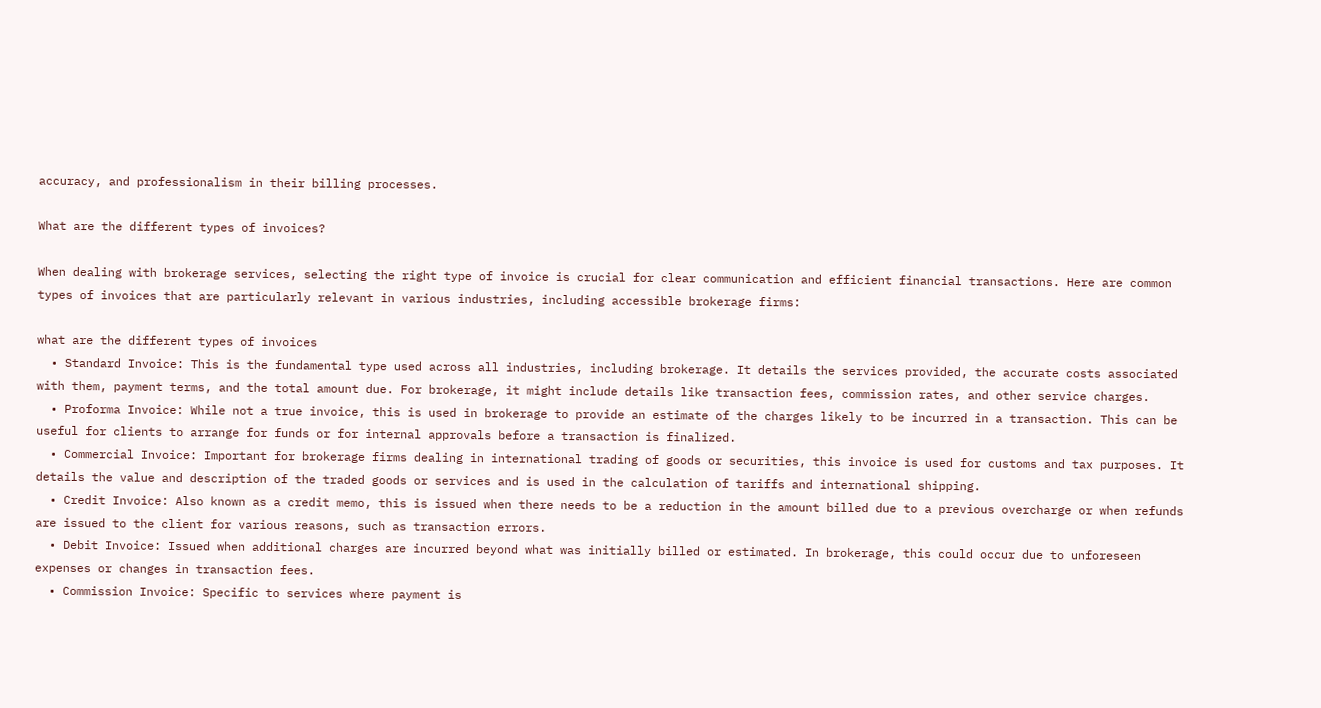accuracy, and professionalism in their billing processes.

What are the different types of invoices?

When dealing with brokerage services, selecting the right type of invoice is crucial for clear communication and efficient financial transactions. Here are common types of invoices that are particularly relevant in various industries, including accessible brokerage firms:

what are the different types of invoices
  • Standard Invoice: This is the fundamental type used across all industries, including brokerage. It details the services provided, the accurate costs associated with them, payment terms, and the total amount due. For brokerage, it might include details like transaction fees, commission rates, and other service charges.
  • Proforma Invoice: While not a true invoice, this is used in brokerage to provide an estimate of the charges likely to be incurred in a transaction. This can be useful for clients to arrange for funds or for internal approvals before a transaction is finalized.
  • Commercial Invoice: Important for brokerage firms dealing in international trading of goods or securities, this invoice is used for customs and tax purposes. It details the value and description of the traded goods or services and is used in the calculation of tariffs and international shipping.
  • Credit Invoice: Also known as a credit memo, this is issued when there needs to be a reduction in the amount billed due to a previous overcharge or when refunds are issued to the client for various reasons, such as transaction errors.
  • Debit Invoice: Issued when additional charges are incurred beyond what was initially billed or estimated. In brokerage, this could occur due to unforeseen expenses or changes in transaction fees.
  • Commission Invoice: Specific to services where payment is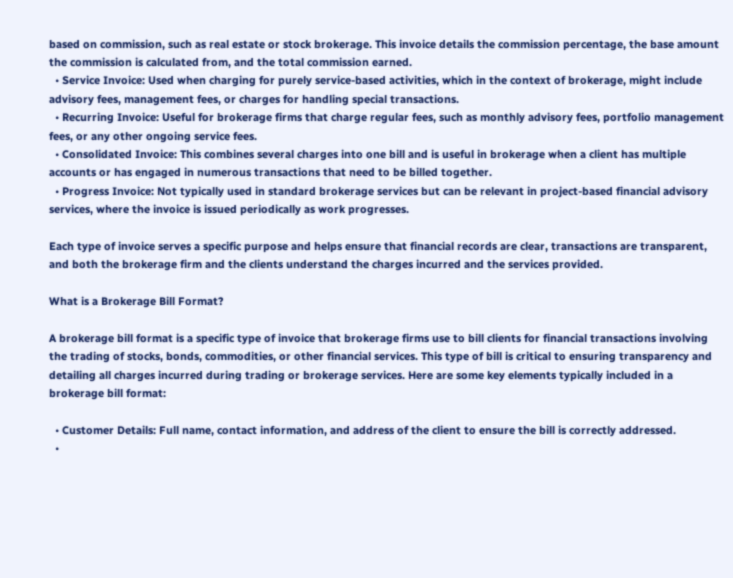based on commission, such as real estate or stock brokerage. This invoice details the commission percentage, the base amount the commission is calculated from, and the total commission earned.
  • Service Invoice: Used when charging for purely service-based activities, which in the context of brokerage, might include advisory fees, management fees, or charges for handling special transactions.
  • Recurring Invoice: Useful for brokerage firms that charge regular fees, such as monthly advisory fees, portfolio management fees, or any other ongoing service fees.
  • Consolidated Invoice: This combines several charges into one bill and is useful in brokerage when a client has multiple accounts or has engaged in numerous transactions that need to be billed together.
  • Progress Invoice: Not typically used in standard brokerage services but can be relevant in project-based financial advisory services, where the invoice is issued periodically as work progresses.

Each type of invoice serves a specific purpose and helps ensure that financial records are clear, transactions are transparent, and both the brokerage firm and the clients understand the charges incurred and the services provided.

What is a Brokerage Bill Format?

A brokerage bill format is a specific type of invoice that brokerage firms use to bill clients for financial transactions involving the trading of stocks, bonds, commodities, or other financial services. This type of bill is critical to ensuring transparency and detailing all charges incurred during trading or brokerage services. Here are some key elements typically included in a brokerage bill format:

  • Customer Details: Full name, contact information, and address of the client to ensure the bill is correctly addressed.
  •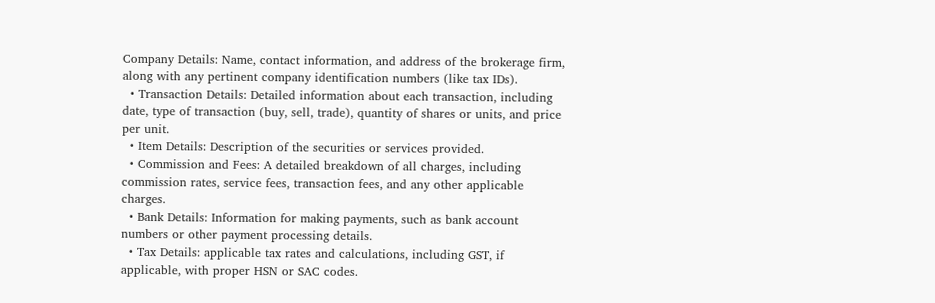Company Details: Name, contact information, and address of the brokerage firm, along with any pertinent company identification numbers (like tax IDs).
  • Transaction Details: Detailed information about each transaction, including date, type of transaction (buy, sell, trade), quantity of shares or units, and price per unit.
  • Item Details: Description of the securities or services provided.
  • Commission and Fees: A detailed breakdown of all charges, including commission rates, service fees, transaction fees, and any other applicable charges.
  • Bank Details: Information for making payments, such as bank account numbers or other payment processing details.
  • Tax Details: applicable tax rates and calculations, including GST, if applicable, with proper HSN or SAC codes.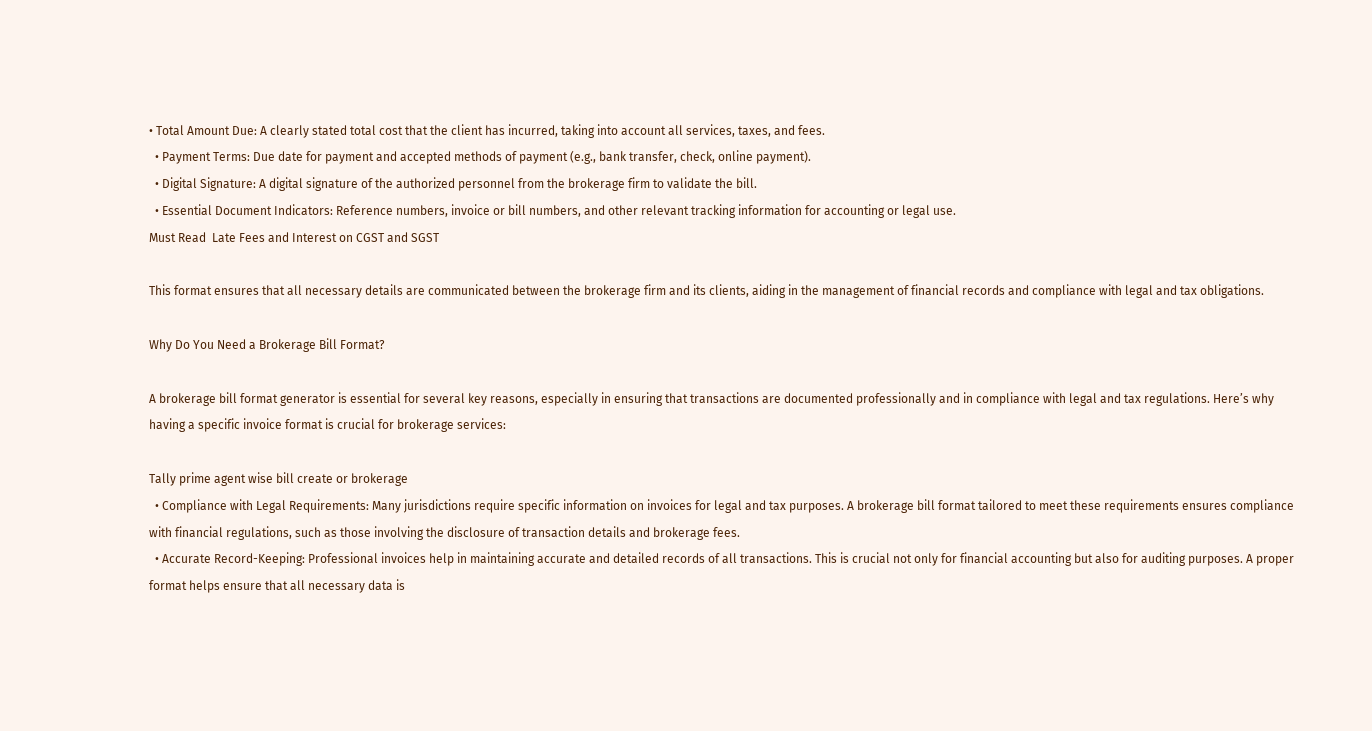• Total Amount Due: A clearly stated total cost that the client has incurred, taking into account all services, taxes, and fees.
  • Payment Terms: Due date for payment and accepted methods of payment (e.g., bank transfer, check, online payment).
  • Digital Signature: A digital signature of the authorized personnel from the brokerage firm to validate the bill.
  • Essential Document Indicators: Reference numbers, invoice or bill numbers, and other relevant tracking information for accounting or legal use.
Must Read  Late Fees and Interest on CGST and SGST

This format ensures that all necessary details are communicated between the brokerage firm and its clients, aiding in the management of financial records and compliance with legal and tax obligations.

Why Do You Need a Brokerage Bill Format?

A brokerage bill format generator is essential for several key reasons, especially in ensuring that transactions are documented professionally and in compliance with legal and tax regulations. Here’s why having a specific invoice format is crucial for brokerage services:

Tally prime agent wise bill create or brokerage
  • Compliance with Legal Requirements: Many jurisdictions require specific information on invoices for legal and tax purposes. A brokerage bill format tailored to meet these requirements ensures compliance with financial regulations, such as those involving the disclosure of transaction details and brokerage fees.
  • Accurate Record-Keeping: Professional invoices help in maintaining accurate and detailed records of all transactions. This is crucial not only for financial accounting but also for auditing purposes. A proper format helps ensure that all necessary data is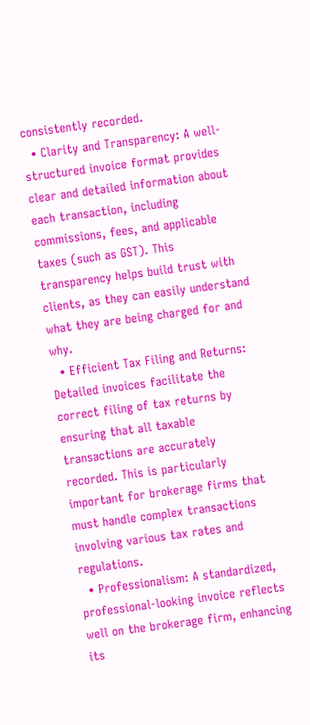consistently recorded.
  • Clarity and Transparency: A well-structured invoice format provides clear and detailed information about each transaction, including commissions, fees, and applicable taxes (such as GST). This transparency helps build trust with clients, as they can easily understand what they are being charged for and why.
  • Efficient Tax Filing and Returns: Detailed invoices facilitate the correct filing of tax returns by ensuring that all taxable transactions are accurately recorded. This is particularly important for brokerage firms that must handle complex transactions involving various tax rates and regulations.
  • Professionalism: A standardized, professional-looking invoice reflects well on the brokerage firm, enhancing its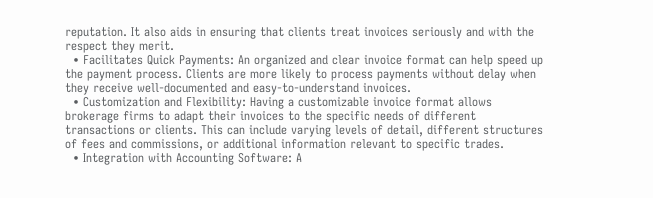reputation. It also aids in ensuring that clients treat invoices seriously and with the respect they merit.
  • Facilitates Quick Payments: An organized and clear invoice format can help speed up the payment process. Clients are more likely to process payments without delay when they receive well-documented and easy-to-understand invoices.
  • Customization and Flexibility: Having a customizable invoice format allows brokerage firms to adapt their invoices to the specific needs of different transactions or clients. This can include varying levels of detail, different structures of fees and commissions, or additional information relevant to specific trades.
  • Integration with Accounting Software: A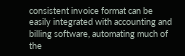consistent invoice format can be easily integrated with accounting and billing software, automating much of the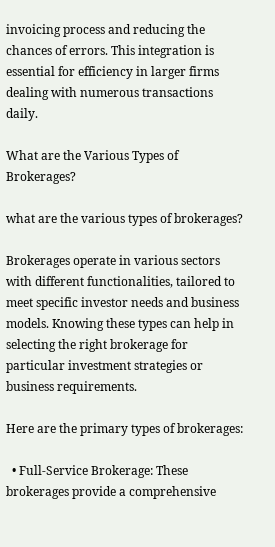invoicing process and reducing the chances of errors. This integration is essential for efficiency in larger firms dealing with numerous transactions daily.

What are the Various Types of Brokerages?

what are the various types of brokerages?

Brokerages operate in various sectors with different functionalities, tailored to meet specific investor needs and business models. Knowing these types can help in selecting the right brokerage for particular investment strategies or business requirements.

Here are the primary types of brokerages:

  • Full-Service Brokerage: These brokerages provide a comprehensive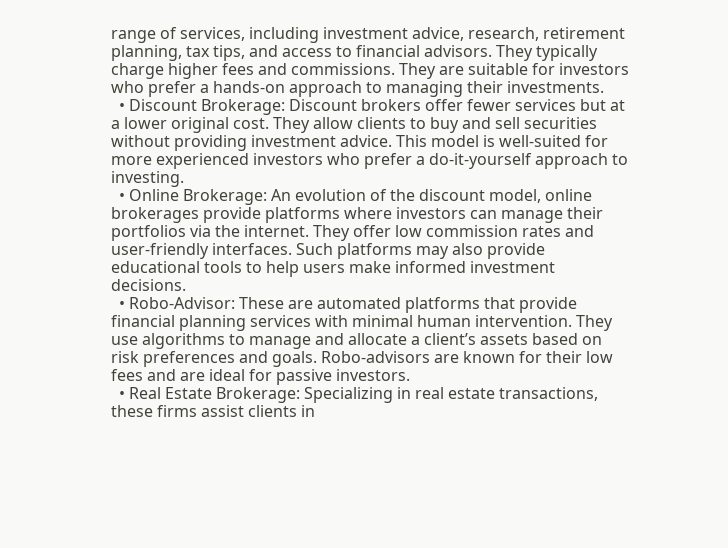range of services, including investment advice, research, retirement planning, tax tips, and access to financial advisors. They typically charge higher fees and commissions. They are suitable for investors who prefer a hands-on approach to managing their investments.
  • Discount Brokerage: Discount brokers offer fewer services but at a lower original cost. They allow clients to buy and sell securities without providing investment advice. This model is well-suited for more experienced investors who prefer a do-it-yourself approach to investing.
  • Online Brokerage: An evolution of the discount model, online brokerages provide platforms where investors can manage their portfolios via the internet. They offer low commission rates and user-friendly interfaces. Such platforms may also provide educational tools to help users make informed investment decisions.
  • Robo-Advisor: These are automated platforms that provide financial planning services with minimal human intervention. They use algorithms to manage and allocate a client’s assets based on risk preferences and goals. Robo-advisors are known for their low fees and are ideal for passive investors.
  • Real Estate Brokerage: Specializing in real estate transactions, these firms assist clients in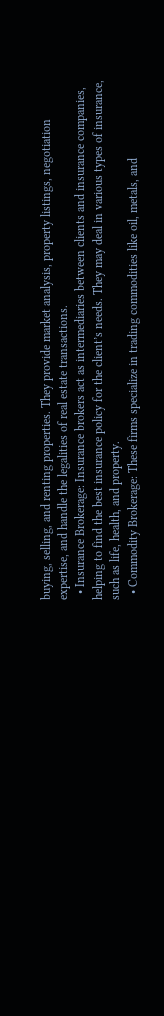buying, selling, and renting properties. They provide market analysis, property listings, negotiation expertise, and handle the legalities of real estate transactions.
  • Insurance Brokerage: Insurance brokers act as intermediaries between clients and insurance companies, helping to find the best insurance policy for the client’s needs. They may deal in various types of insurance, such as life, health, and property.
  • Commodity Brokerage: These firms specialize in trading commodities like oil, metals, and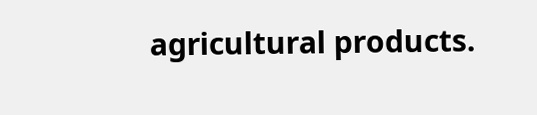agricultural products.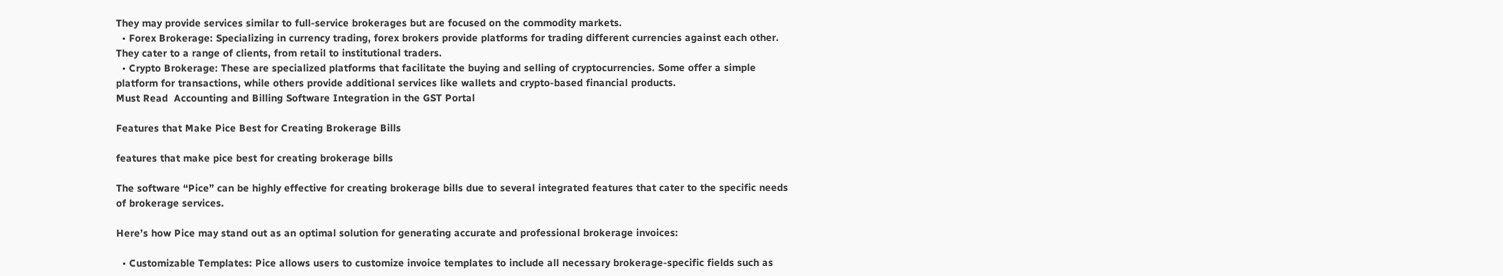They may provide services similar to full-service brokerages but are focused on the commodity markets.
  • Forex Brokerage: Specializing in currency trading, forex brokers provide platforms for trading different currencies against each other. They cater to a range of clients, from retail to institutional traders.
  • Crypto Brokerage: These are specialized platforms that facilitate the buying and selling of cryptocurrencies. Some offer a simple platform for transactions, while others provide additional services like wallets and crypto-based financial products.
Must Read  Accounting and Billing Software Integration in the GST Portal

Features that Make Pice Best for Creating Brokerage Bills

features that make pice best for creating brokerage bills

The software “Pice” can be highly effective for creating brokerage bills due to several integrated features that cater to the specific needs of brokerage services.

Here’s how Pice may stand out as an optimal solution for generating accurate and professional brokerage invoices:

  • Customizable Templates: Pice allows users to customize invoice templates to include all necessary brokerage-specific fields such as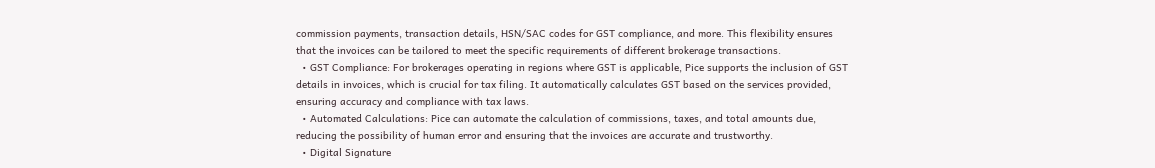commission payments, transaction details, HSN/SAC codes for GST compliance, and more. This flexibility ensures that the invoices can be tailored to meet the specific requirements of different brokerage transactions.
  • GST Compliance: For brokerages operating in regions where GST is applicable, Pice supports the inclusion of GST details in invoices, which is crucial for tax filing. It automatically calculates GST based on the services provided, ensuring accuracy and compliance with tax laws.
  • Automated Calculations: Pice can automate the calculation of commissions, taxes, and total amounts due, reducing the possibility of human error and ensuring that the invoices are accurate and trustworthy.
  • Digital Signature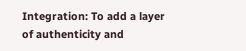Integration: To add a layer of authenticity and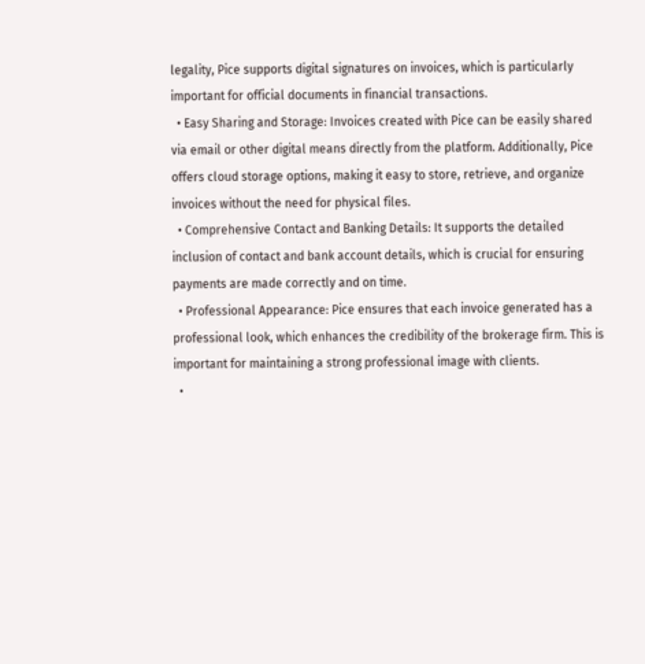legality, Pice supports digital signatures on invoices, which is particularly important for official documents in financial transactions.
  • Easy Sharing and Storage: Invoices created with Pice can be easily shared via email or other digital means directly from the platform. Additionally, Pice offers cloud storage options, making it easy to store, retrieve, and organize invoices without the need for physical files.
  • Comprehensive Contact and Banking Details: It supports the detailed inclusion of contact and bank account details, which is crucial for ensuring payments are made correctly and on time.
  • Professional Appearance: Pice ensures that each invoice generated has a professional look, which enhances the credibility of the brokerage firm. This is important for maintaining a strong professional image with clients.
  •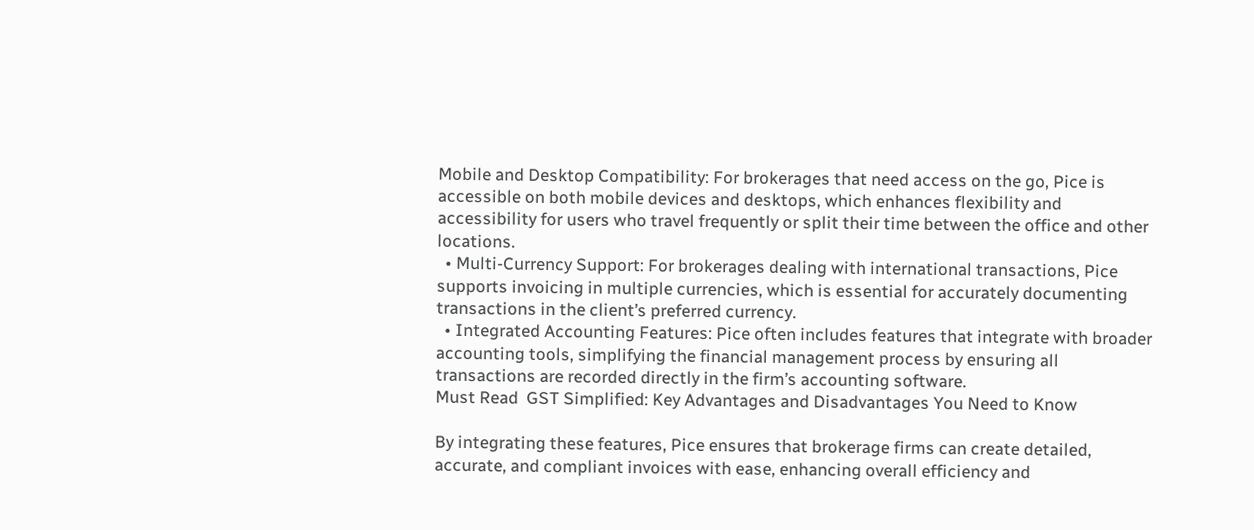Mobile and Desktop Compatibility: For brokerages that need access on the go, Pice is accessible on both mobile devices and desktops, which enhances flexibility and accessibility for users who travel frequently or split their time between the office and other locations.
  • Multi-Currency Support: For brokerages dealing with international transactions, Pice supports invoicing in multiple currencies, which is essential for accurately documenting transactions in the client’s preferred currency.
  • Integrated Accounting Features: Pice often includes features that integrate with broader accounting tools, simplifying the financial management process by ensuring all transactions are recorded directly in the firm’s accounting software.
Must Read  GST Simplified: Key Advantages and Disadvantages You Need to Know

By integrating these features, Pice ensures that brokerage firms can create detailed, accurate, and compliant invoices with ease, enhancing overall efficiency and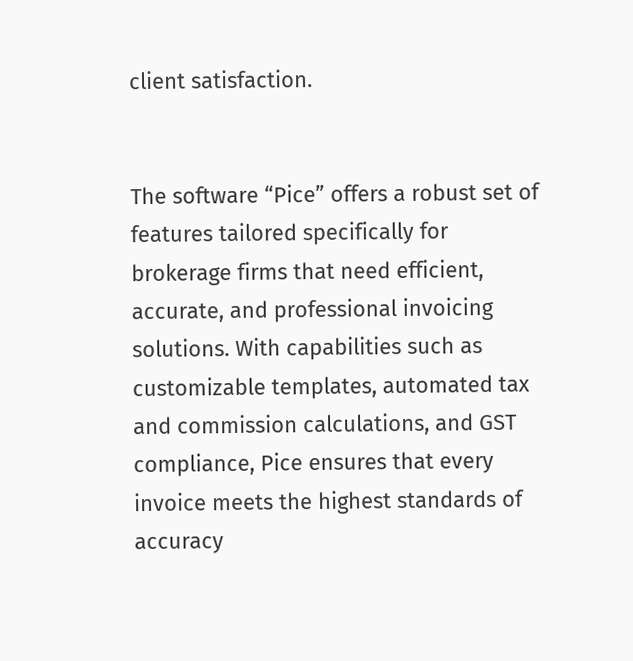client satisfaction.


The software “Pice” offers a robust set of features tailored specifically for brokerage firms that need efficient, accurate, and professional invoicing solutions. With capabilities such as customizable templates, automated tax and commission calculations, and GST compliance, Pice ensures that every invoice meets the highest standards of accuracy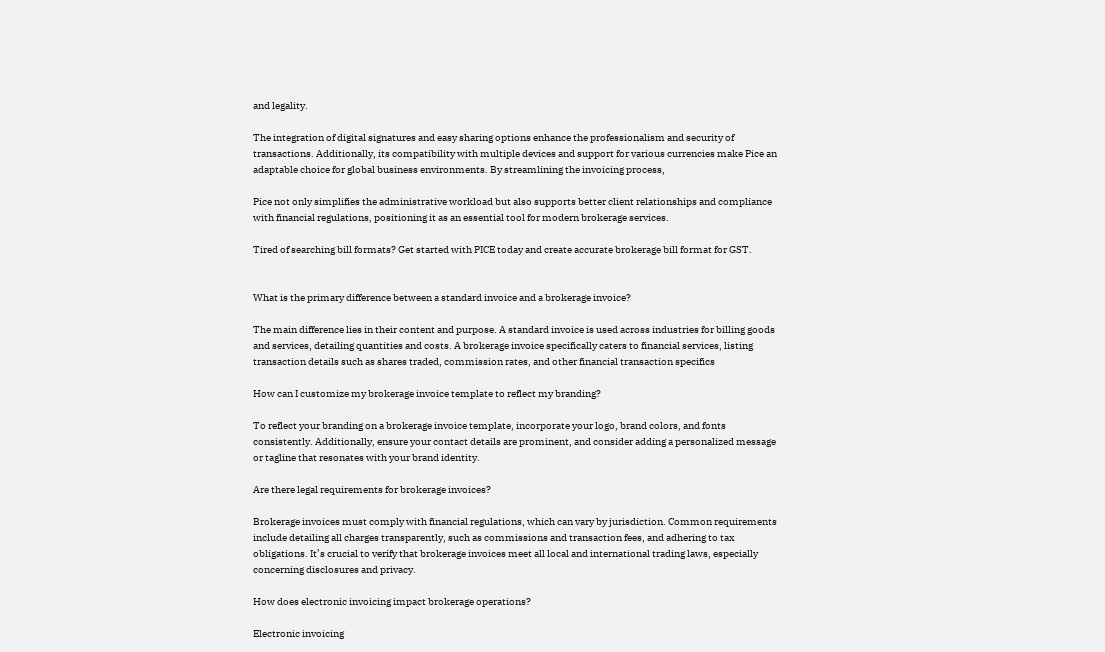and legality.

The integration of digital signatures and easy sharing options enhance the professionalism and security of transactions. Additionally, its compatibility with multiple devices and support for various currencies make Pice an adaptable choice for global business environments. By streamlining the invoicing process,

Pice not only simplifies the administrative workload but also supports better client relationships and compliance with financial regulations, positioning it as an essential tool for modern brokerage services.

Tired of searching bill formats? Get started with PICE today and create accurate brokerage bill format for GST.


What is the primary difference between a standard invoice and a brokerage invoice?

The main difference lies in their content and purpose. A standard invoice is used across industries for billing goods and services, detailing quantities and costs. A brokerage invoice specifically caters to financial services, listing transaction details such as shares traded, commission rates, and other financial transaction specifics

How can I customize my brokerage invoice template to reflect my branding?

To reflect your branding on a brokerage invoice template, incorporate your logo, brand colors, and fonts consistently. Additionally, ensure your contact details are prominent, and consider adding a personalized message or tagline that resonates with your brand identity.

Are there legal requirements for brokerage invoices?

Brokerage invoices must comply with financial regulations, which can vary by jurisdiction. Common requirements include detailing all charges transparently, such as commissions and transaction fees, and adhering to tax obligations. It’s crucial to verify that brokerage invoices meet all local and international trading laws, especially concerning disclosures and privacy.

How does electronic invoicing impact brokerage operations?

Electronic invoicing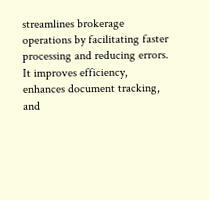streamlines brokerage operations by facilitating faster processing and reducing errors. It improves efficiency, enhances document tracking, and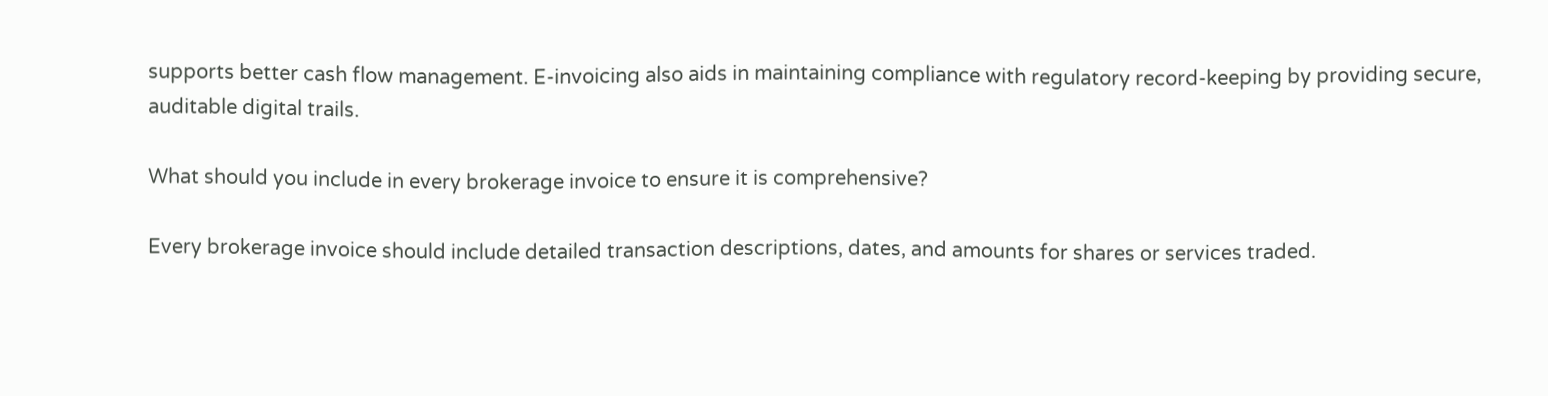supports better cash flow management. E-invoicing also aids in maintaining compliance with regulatory record-keeping by providing secure, auditable digital trails.

What should you include in every brokerage invoice to ensure it is comprehensive?

Every brokerage invoice should include detailed transaction descriptions, dates, and amounts for shares or services traded.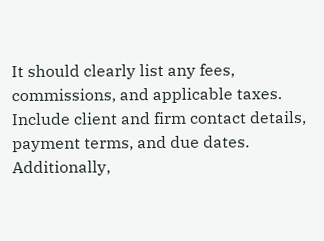It should clearly list any fees, commissions, and applicable taxes. Include client and firm contact details, payment terms, and due dates. Additionally,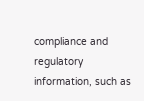compliance and regulatory information, such as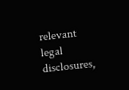relevant legal disclosures,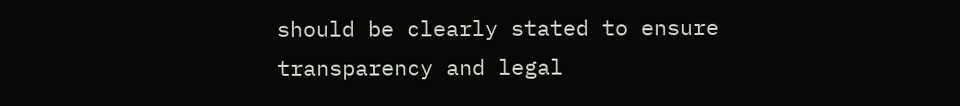should be clearly stated to ensure transparency and legal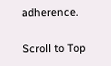adherence.

Scroll to Top